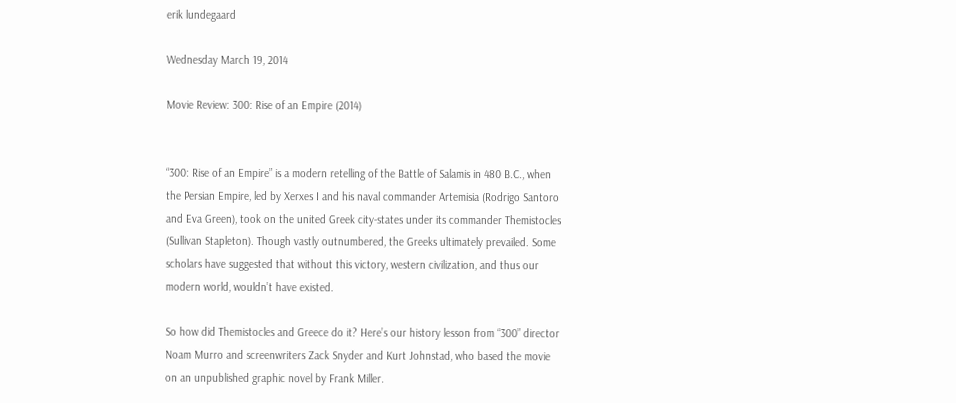erik lundegaard

Wednesday March 19, 2014

Movie Review: 300: Rise of an Empire (2014)


“300: Rise of an Empire” is a modern retelling of the Battle of Salamis in 480 B.C., when the Persian Empire, led by Xerxes I and his naval commander Artemisia (Rodrigo Santoro and Eva Green), took on the united Greek city-states under its commander Themistocles (Sullivan Stapleton). Though vastly outnumbered, the Greeks ultimately prevailed. Some scholars have suggested that without this victory, western civilization, and thus our modern world, wouldn’t have existed.

So how did Themistocles and Greece do it? Here’s our history lesson from “300” director Noam Murro and screenwriters Zack Snyder and Kurt Johnstad, who based the movie on an unpublished graphic novel by Frank Miller.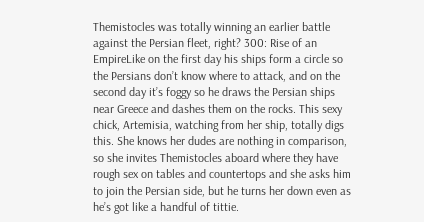Themistocles was totally winning an earlier battle against the Persian fleet, right? 300: Rise of an EmpireLike on the first day his ships form a circle so the Persians don’t know where to attack, and on the second day it’s foggy so he draws the Persian ships near Greece and dashes them on the rocks. This sexy chick, Artemisia, watching from her ship, totally digs this. She knows her dudes are nothing in comparison, so she invites Themistocles aboard where they have rough sex on tables and countertops and she asks him to join the Persian side, but he turns her down even as he’s got like a handful of tittie.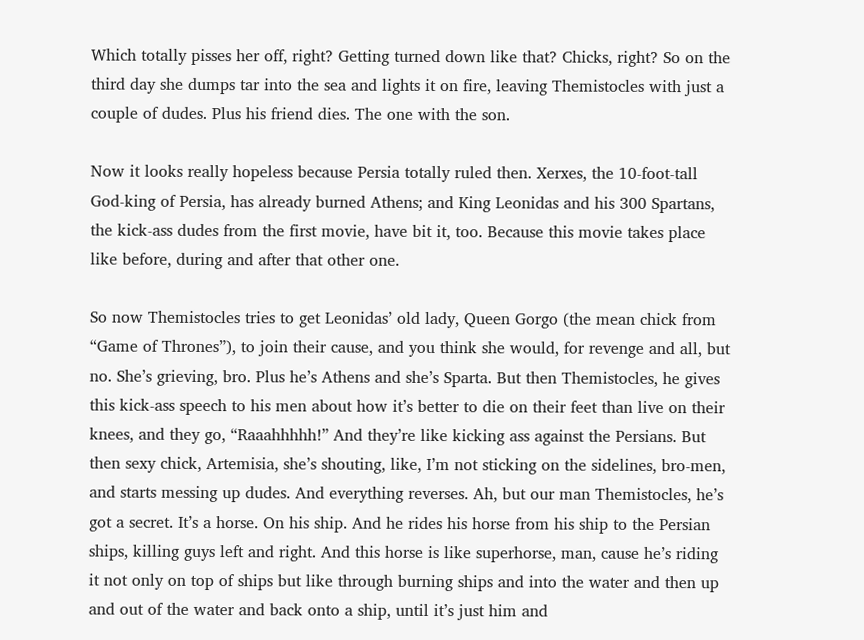Which totally pisses her off, right? Getting turned down like that? Chicks, right? So on the third day she dumps tar into the sea and lights it on fire, leaving Themistocles with just a couple of dudes. Plus his friend dies. The one with the son.

Now it looks really hopeless because Persia totally ruled then. Xerxes, the 10-foot-tall God-king of Persia, has already burned Athens; and King Leonidas and his 300 Spartans, the kick-ass dudes from the first movie, have bit it, too. Because this movie takes place like before, during and after that other one.

So now Themistocles tries to get Leonidas’ old lady, Queen Gorgo (the mean chick from “Game of Thrones”), to join their cause, and you think she would, for revenge and all, but no. She’s grieving, bro. Plus he’s Athens and she’s Sparta. But then Themistocles, he gives this kick-ass speech to his men about how it’s better to die on their feet than live on their knees, and they go, “Raaahhhhh!” And they’re like kicking ass against the Persians. But then sexy chick, Artemisia, she’s shouting, like, I’m not sticking on the sidelines, bro-men, and starts messing up dudes. And everything reverses. Ah, but our man Themistocles, he’s got a secret. It’s a horse. On his ship. And he rides his horse from his ship to the Persian ships, killing guys left and right. And this horse is like superhorse, man, cause he’s riding it not only on top of ships but like through burning ships and into the water and then up and out of the water and back onto a ship, until it’s just him and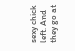sexy chick left. And they go at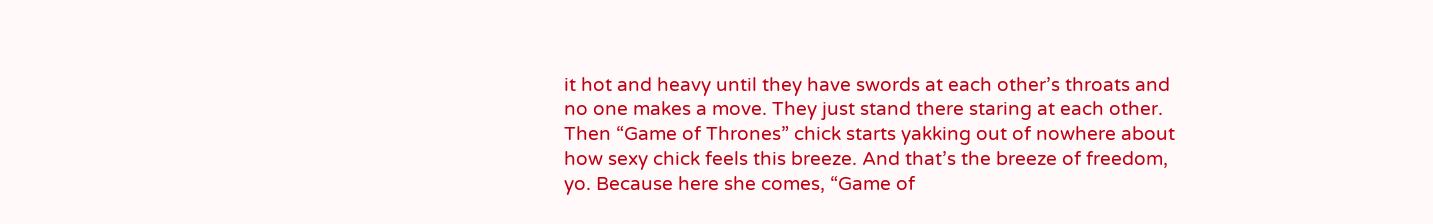it hot and heavy until they have swords at each other’s throats and no one makes a move. They just stand there staring at each other. Then “Game of Thrones” chick starts yakking out of nowhere about how sexy chick feels this breeze. And that’s the breeze of freedom, yo. Because here she comes, “Game of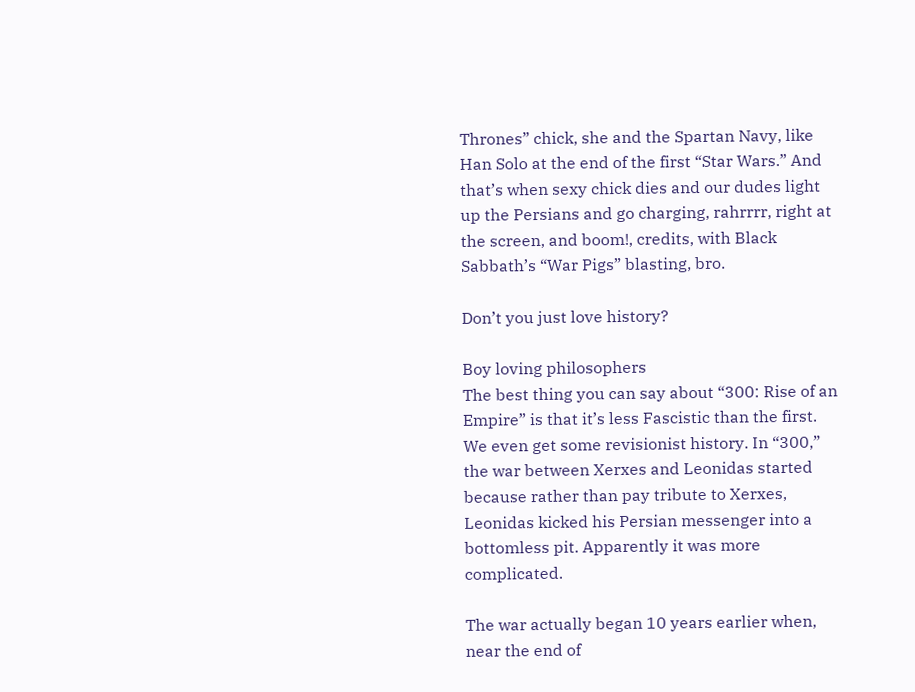Thrones” chick, she and the Spartan Navy, like Han Solo at the end of the first “Star Wars.” And that’s when sexy chick dies and our dudes light up the Persians and go charging, rahrrrr, right at the screen, and boom!, credits, with Black Sabbath’s “War Pigs” blasting, bro.

Don’t you just love history?

Boy loving philosophers
The best thing you can say about “300: Rise of an Empire” is that it’s less Fascistic than the first. We even get some revisionist history. In “300,” the war between Xerxes and Leonidas started because rather than pay tribute to Xerxes, Leonidas kicked his Persian messenger into a bottomless pit. Apparently it was more complicated.

The war actually began 10 years earlier when, near the end of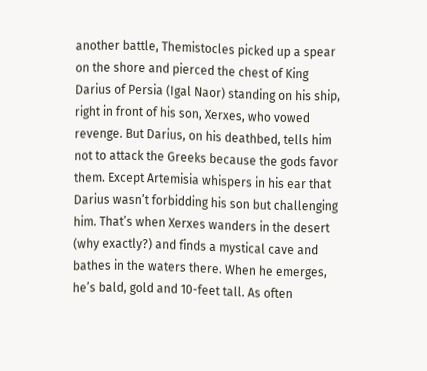another battle, Themistocles picked up a spear on the shore and pierced the chest of King Darius of Persia (Igal Naor) standing on his ship, right in front of his son, Xerxes, who vowed revenge. But Darius, on his deathbed, tells him not to attack the Greeks because the gods favor them. Except Artemisia whispers in his ear that Darius wasn’t forbidding his son but challenging him. That’s when Xerxes wanders in the desert (why exactly?) and finds a mystical cave and bathes in the waters there. When he emerges, he’s bald, gold and 10-feet tall. As often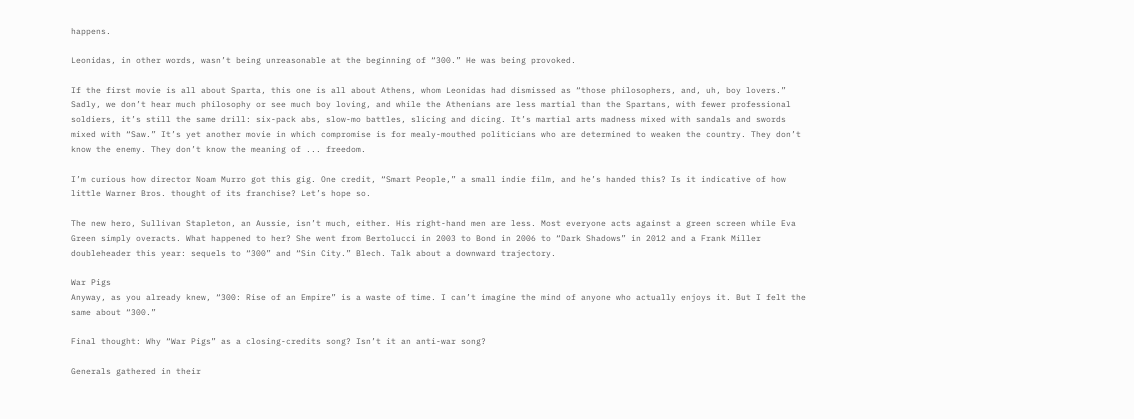happens.

Leonidas, in other words, wasn’t being unreasonable at the beginning of “300.” He was being provoked.

If the first movie is all about Sparta, this one is all about Athens, whom Leonidas had dismissed as “those philosophers, and, uh, boy lovers.” Sadly, we don’t hear much philosophy or see much boy loving, and while the Athenians are less martial than the Spartans, with fewer professional soldiers, it’s still the same drill: six-pack abs, slow-mo battles, slicing and dicing. It’s martial arts madness mixed with sandals and swords mixed with “Saw.” It’s yet another movie in which compromise is for mealy-mouthed politicians who are determined to weaken the country. They don’t know the enemy. They don’t know the meaning of ... freedom.

I’m curious how director Noam Murro got this gig. One credit, “Smart People,” a small indie film, and he’s handed this? Is it indicative of how little Warner Bros. thought of its franchise? Let’s hope so.

The new hero, Sullivan Stapleton, an Aussie, isn’t much, either. His right-hand men are less. Most everyone acts against a green screen while Eva Green simply overacts. What happened to her? She went from Bertolucci in 2003 to Bond in 2006 to “Dark Shadows” in 2012 and a Frank Miller doubleheader this year: sequels to “300” and “Sin City.” Blech. Talk about a downward trajectory.

War Pigs
Anyway, as you already knew, “300: Rise of an Empire” is a waste of time. I can’t imagine the mind of anyone who actually enjoys it. But I felt the same about “300.”

Final thought: Why “War Pigs” as a closing-credits song? Isn’t it an anti-war song?

Generals gathered in their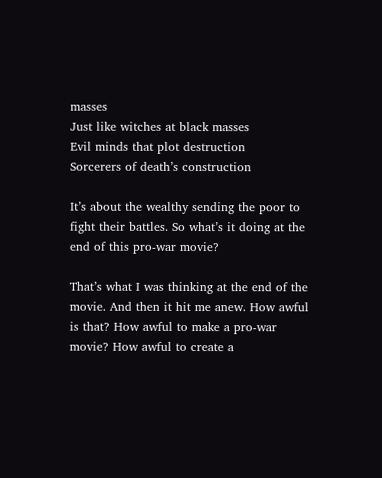masses
Just like witches at black masses
Evil minds that plot destruction
Sorcerers of death’s construction

It’s about the wealthy sending the poor to fight their battles. So what’s it doing at the end of this pro-war movie?

That’s what I was thinking at the end of the movie. And then it hit me anew. How awful is that? How awful to make a pro-war movie? How awful to create a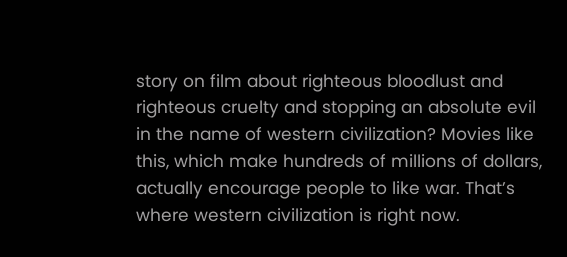story on film about righteous bloodlust and righteous cruelty and stopping an absolute evil in the name of western civilization? Movies like this, which make hundreds of millions of dollars, actually encourage people to like war. That’s where western civilization is right now.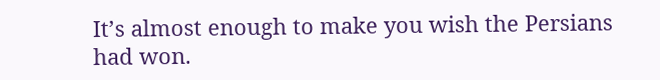It’s almost enough to make you wish the Persians had won.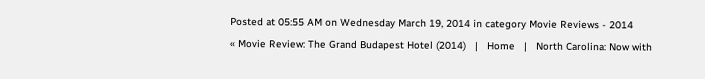Posted at 05:55 AM on Wednesday March 19, 2014 in category Movie Reviews - 2014
« Movie Review: The Grand Budapest Hotel (2014)   |   Home   |   North Carolina: Now with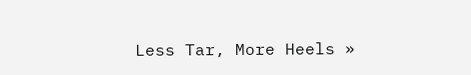Less Tar, More Heels »